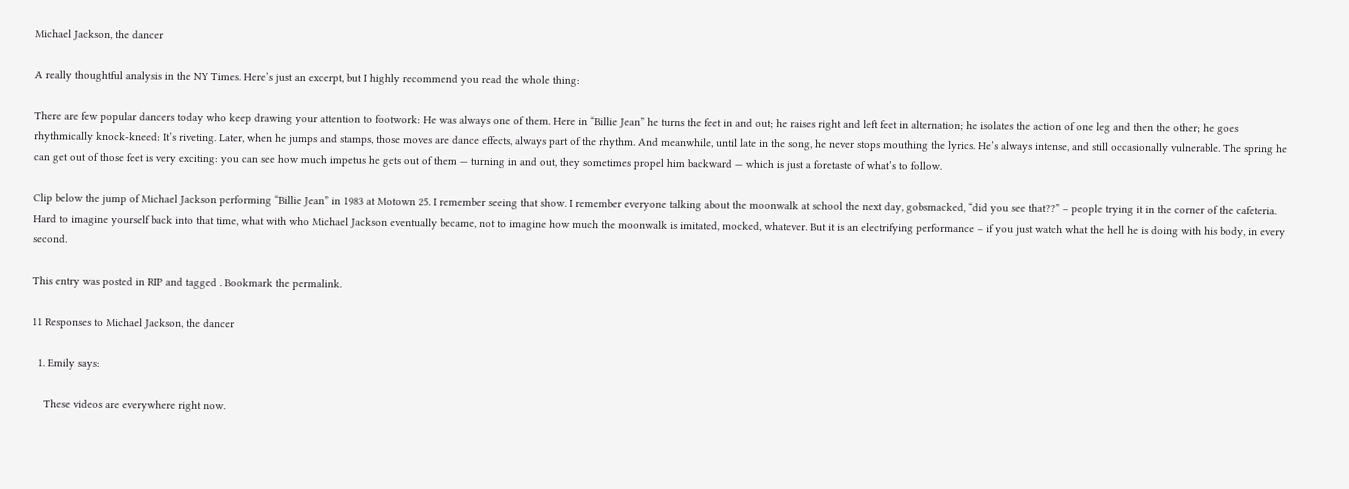Michael Jackson, the dancer

A really thoughtful analysis in the NY Times. Here’s just an excerpt, but I highly recommend you read the whole thing:

There are few popular dancers today who keep drawing your attention to footwork: He was always one of them. Here in “Billie Jean” he turns the feet in and out; he raises right and left feet in alternation; he isolates the action of one leg and then the other; he goes rhythmically knock-kneed: It’s riveting. Later, when he jumps and stamps, those moves are dance effects, always part of the rhythm. And meanwhile, until late in the song, he never stops mouthing the lyrics. He’s always intense, and still occasionally vulnerable. The spring he can get out of those feet is very exciting: you can see how much impetus he gets out of them — turning in and out, they sometimes propel him backward — which is just a foretaste of what’s to follow.

Clip below the jump of Michael Jackson performing “Billie Jean” in 1983 at Motown 25. I remember seeing that show. I remember everyone talking about the moonwalk at school the next day, gobsmacked, “did you see that??” – people trying it in the corner of the cafeteria. Hard to imagine yourself back into that time, what with who Michael Jackson eventually became, not to imagine how much the moonwalk is imitated, mocked, whatever. But it is an electrifying performance – if you just watch what the hell he is doing with his body, in every second.

This entry was posted in RIP and tagged . Bookmark the permalink.

11 Responses to Michael Jackson, the dancer

  1. Emily says:

    These videos are everywhere right now.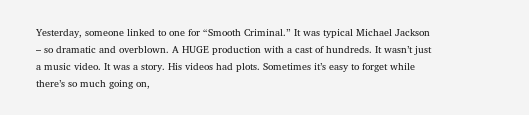Yesterday, someone linked to one for “Smooth Criminal.” It was typical Michael Jackson – so dramatic and overblown. A HUGE production with a cast of hundreds. It wasn’t just a music video. It was a story. His videos had plots. Sometimes it’s easy to forget while there’s so much going on,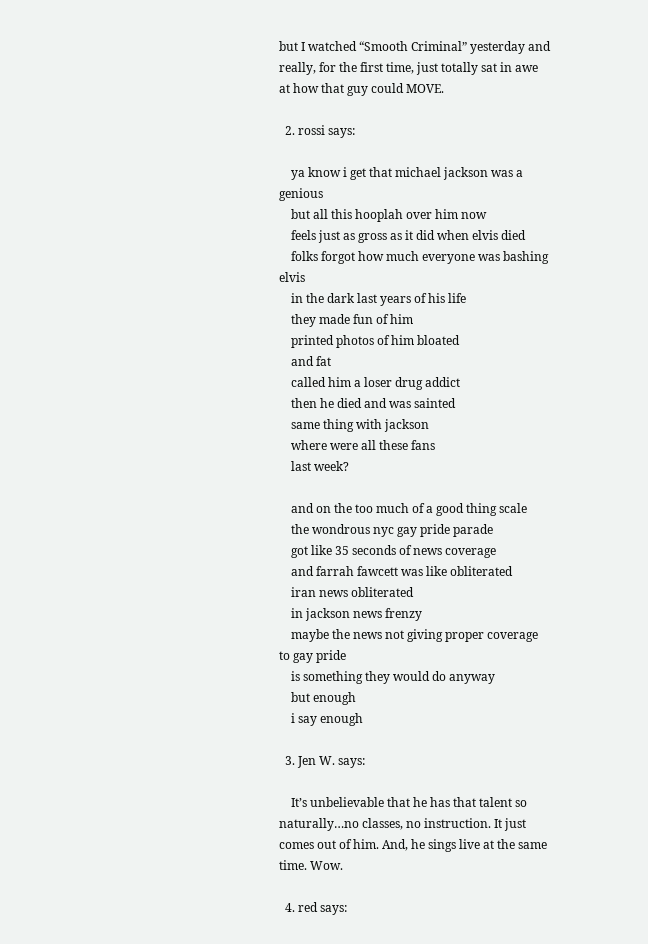but I watched “Smooth Criminal” yesterday and really, for the first time, just totally sat in awe at how that guy could MOVE.

  2. rossi says:

    ya know i get that michael jackson was a genious
    but all this hooplah over him now
    feels just as gross as it did when elvis died
    folks forgot how much everyone was bashing elvis
    in the dark last years of his life
    they made fun of him
    printed photos of him bloated
    and fat
    called him a loser drug addict
    then he died and was sainted
    same thing with jackson
    where were all these fans
    last week?

    and on the too much of a good thing scale
    the wondrous nyc gay pride parade
    got like 35 seconds of news coverage
    and farrah fawcett was like obliterated
    iran news obliterated
    in jackson news frenzy
    maybe the news not giving proper coverage to gay pride
    is something they would do anyway
    but enough
    i say enough

  3. Jen W. says:

    It’s unbelievable that he has that talent so naturally…no classes, no instruction. It just comes out of him. And, he sings live at the same time. Wow.

  4. red says: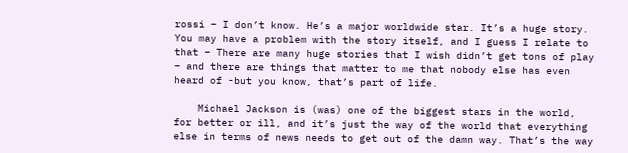rossi – I don’t know. He’s a major worldwide star. It’s a huge story. You may have a problem with the story itself, and I guess I relate to that – There are many huge stories that I wish didn’t get tons of play – and there are things that matter to me that nobody else has even heard of -but you know, that’s part of life.

    Michael Jackson is (was) one of the biggest stars in the world, for better or ill, and it’s just the way of the world that everything else in terms of news needs to get out of the damn way. That’s the way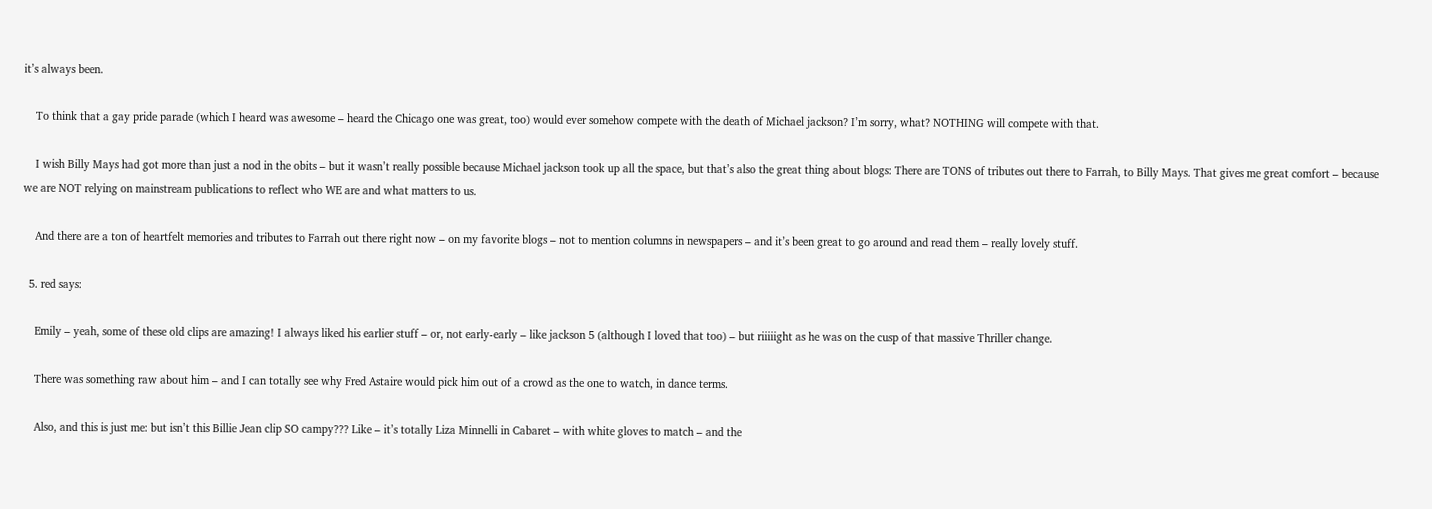it’s always been.

    To think that a gay pride parade (which I heard was awesome – heard the Chicago one was great, too) would ever somehow compete with the death of Michael jackson? I’m sorry, what? NOTHING will compete with that.

    I wish Billy Mays had got more than just a nod in the obits – but it wasn’t really possible because Michael jackson took up all the space, but that’s also the great thing about blogs: There are TONS of tributes out there to Farrah, to Billy Mays. That gives me great comfort – because we are NOT relying on mainstream publications to reflect who WE are and what matters to us.

    And there are a ton of heartfelt memories and tributes to Farrah out there right now – on my favorite blogs – not to mention columns in newspapers – and it’s been great to go around and read them – really lovely stuff.

  5. red says:

    Emily – yeah, some of these old clips are amazing! I always liked his earlier stuff – or, not early-early – like jackson 5 (although I loved that too) – but riiiiight as he was on the cusp of that massive Thriller change.

    There was something raw about him – and I can totally see why Fred Astaire would pick him out of a crowd as the one to watch, in dance terms.

    Also, and this is just me: but isn’t this Billie Jean clip SO campy??? Like – it’s totally Liza Minnelli in Cabaret – with white gloves to match – and the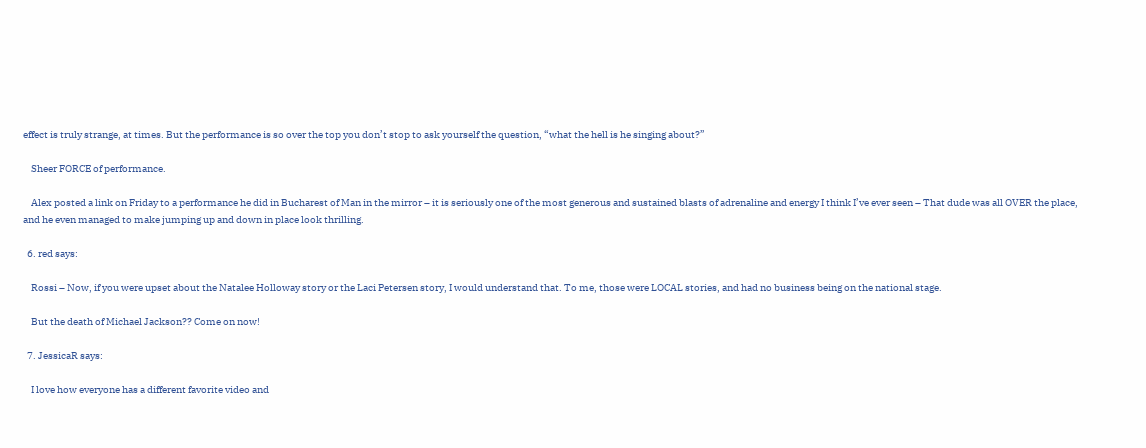effect is truly strange, at times. But the performance is so over the top you don’t stop to ask yourself the question, “what the hell is he singing about?”

    Sheer FORCE of performance.

    Alex posted a link on Friday to a performance he did in Bucharest of Man in the mirror – it is seriously one of the most generous and sustained blasts of adrenaline and energy I think I’ve ever seen – That dude was all OVER the place, and he even managed to make jumping up and down in place look thrilling.

  6. red says:

    Rossi – Now, if you were upset about the Natalee Holloway story or the Laci Petersen story, I would understand that. To me, those were LOCAL stories, and had no business being on the national stage.

    But the death of Michael Jackson?? Come on now!

  7. JessicaR says:

    I love how everyone has a different favorite video and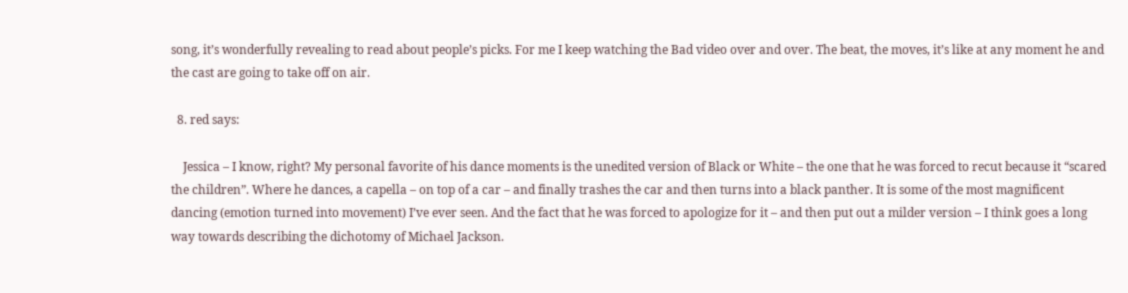song, it’s wonderfully revealing to read about people’s picks. For me I keep watching the Bad video over and over. The beat, the moves, it’s like at any moment he and the cast are going to take off on air.

  8. red says:

    Jessica – I know, right? My personal favorite of his dance moments is the unedited version of Black or White – the one that he was forced to recut because it “scared the children”. Where he dances, a capella – on top of a car – and finally trashes the car and then turns into a black panther. It is some of the most magnificent dancing (emotion turned into movement) I’ve ever seen. And the fact that he was forced to apologize for it – and then put out a milder version – I think goes a long way towards describing the dichotomy of Michael Jackson.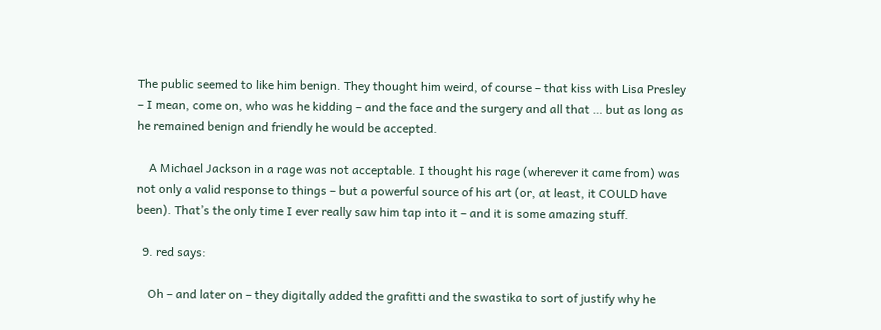The public seemed to like him benign. They thought him weird, of course – that kiss with Lisa Presley – I mean, come on, who was he kidding – and the face and the surgery and all that … but as long as he remained benign and friendly he would be accepted.

    A Michael Jackson in a rage was not acceptable. I thought his rage (wherever it came from) was not only a valid response to things – but a powerful source of his art (or, at least, it COULD have been). That’s the only time I ever really saw him tap into it – and it is some amazing stuff.

  9. red says:

    Oh – and later on – they digitally added the grafitti and the swastika to sort of justify why he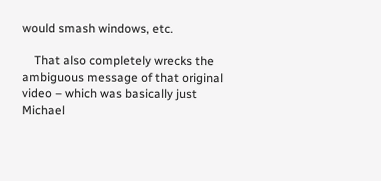would smash windows, etc.

    That also completely wrecks the ambiguous message of that original video – which was basically just Michael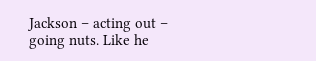Jackson – acting out – going nuts. Like he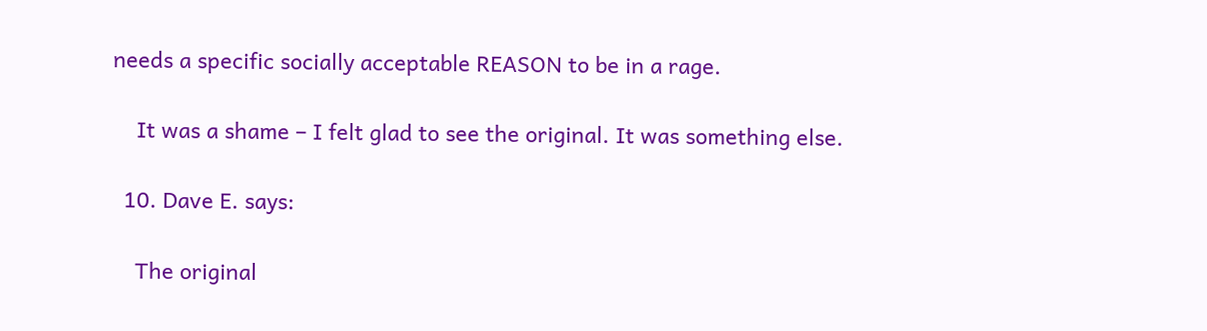needs a specific socially acceptable REASON to be in a rage.

    It was a shame – I felt glad to see the original. It was something else.

  10. Dave E. says:

    The original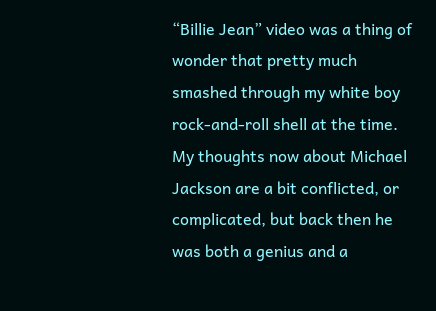“Billie Jean” video was a thing of wonder that pretty much smashed through my white boy rock-and-roll shell at the time. My thoughts now about Michael Jackson are a bit conflicted, or complicated, but back then he was both a genius and a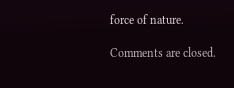force of nature.

Comments are closed.